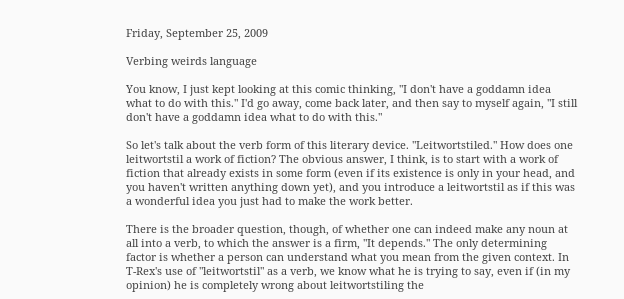Friday, September 25, 2009

Verbing weirds language

You know, I just kept looking at this comic thinking, "I don't have a goddamn idea what to do with this." I'd go away, come back later, and then say to myself again, "I still don't have a goddamn idea what to do with this."

So let's talk about the verb form of this literary device. "Leitwortstiled." How does one leitwortstil a work of fiction? The obvious answer, I think, is to start with a work of fiction that already exists in some form (even if its existence is only in your head, and you haven't written anything down yet), and you introduce a leitwortstil as if this was a wonderful idea you just had to make the work better.

There is the broader question, though, of whether one can indeed make any noun at all into a verb, to which the answer is a firm, "It depends." The only determining factor is whether a person can understand what you mean from the given context. In T-Rex's use of "leitwortstil" as a verb, we know what he is trying to say, even if (in my opinion) he is completely wrong about leitwortstiling the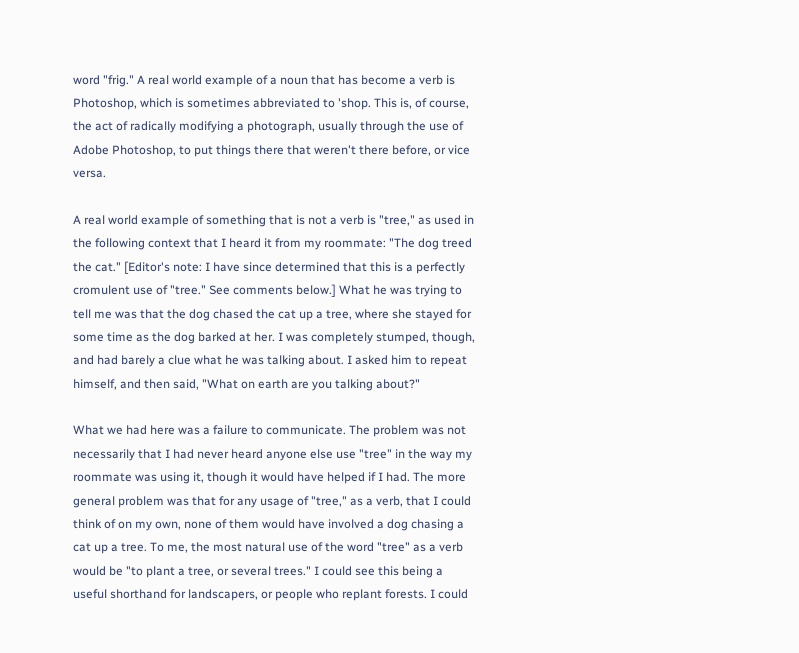word "frig." A real world example of a noun that has become a verb is Photoshop, which is sometimes abbreviated to 'shop. This is, of course, the act of radically modifying a photograph, usually through the use of Adobe Photoshop, to put things there that weren't there before, or vice versa.

A real world example of something that is not a verb is "tree," as used in the following context that I heard it from my roommate: "The dog treed the cat." [Editor's note: I have since determined that this is a perfectly cromulent use of "tree." See comments below.] What he was trying to tell me was that the dog chased the cat up a tree, where she stayed for some time as the dog barked at her. I was completely stumped, though, and had barely a clue what he was talking about. I asked him to repeat himself, and then said, "What on earth are you talking about?"

What we had here was a failure to communicate. The problem was not necessarily that I had never heard anyone else use "tree" in the way my roommate was using it, though it would have helped if I had. The more general problem was that for any usage of "tree," as a verb, that I could think of on my own, none of them would have involved a dog chasing a cat up a tree. To me, the most natural use of the word "tree" as a verb would be "to plant a tree, or several trees." I could see this being a useful shorthand for landscapers, or people who replant forests. I could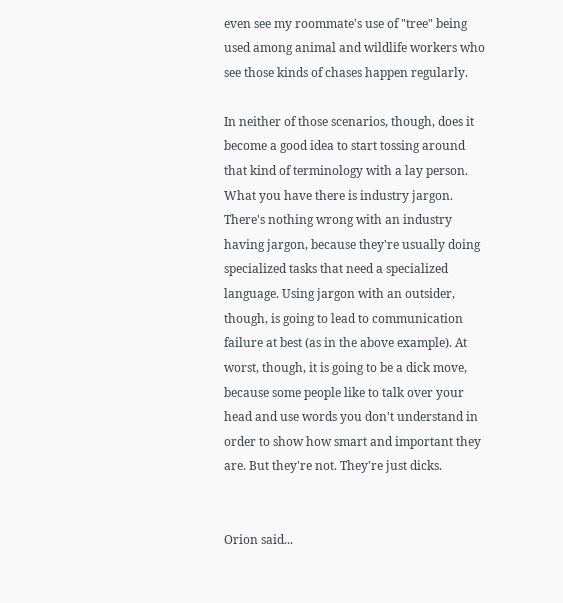even see my roommate's use of "tree" being used among animal and wildlife workers who see those kinds of chases happen regularly.

In neither of those scenarios, though, does it become a good idea to start tossing around that kind of terminology with a lay person. What you have there is industry jargon. There's nothing wrong with an industry having jargon, because they're usually doing specialized tasks that need a specialized language. Using jargon with an outsider, though, is going to lead to communication failure at best (as in the above example). At worst, though, it is going to be a dick move, because some people like to talk over your head and use words you don't understand in order to show how smart and important they are. But they're not. They're just dicks.


Orion said...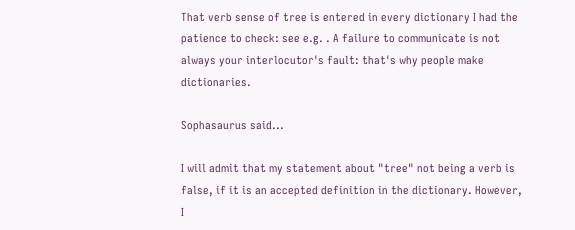That verb sense of tree is entered in every dictionary I had the patience to check: see e.g. . A failure to communicate is not always your interlocutor's fault: that's why people make dictionaries.

Sophasaurus said...

I will admit that my statement about "tree" not being a verb is false, if it is an accepted definition in the dictionary. However, I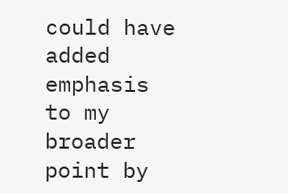could have added emphasis to my broader point by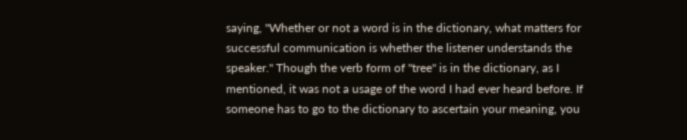saying, "Whether or not a word is in the dictionary, what matters for successful communication is whether the listener understands the speaker." Though the verb form of "tree" is in the dictionary, as I mentioned, it was not a usage of the word I had ever heard before. If someone has to go to the dictionary to ascertain your meaning, you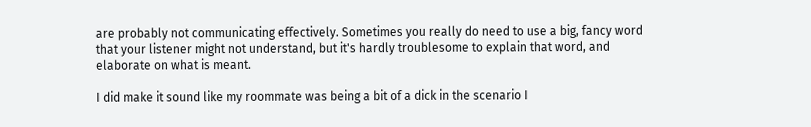are probably not communicating effectively. Sometimes you really do need to use a big, fancy word that your listener might not understand, but it's hardly troublesome to explain that word, and elaborate on what is meant.

I did make it sound like my roommate was being a bit of a dick in the scenario I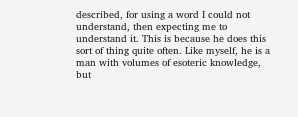described, for using a word I could not understand, then expecting me to understand it. This is because he does this sort of thing quite often. Like myself, he is a man with volumes of esoteric knowledge, but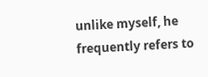unlike myself, he frequently refers to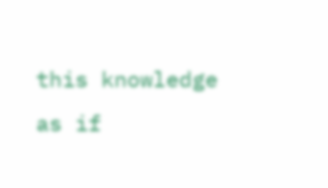this knowledge as if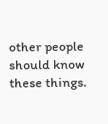other people should know these things.